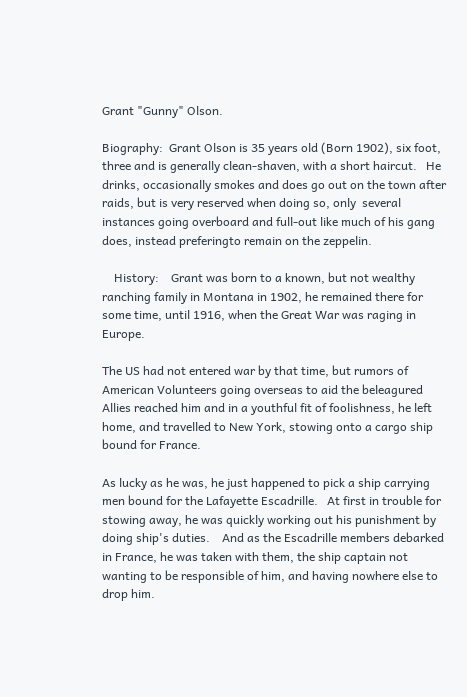Grant "Gunny" Olson.

Biography:  Grant Olson is 35 years old (Born 1902), six foot, three and is generally clean-shaven, with a short haircut.   He drinks, occasionally smokes and does go out on the town after raids, but is very reserved when doing so, only  several instances going overboard and full-out like much of his gang does, instead preferingto remain on the zeppelin.

    History:    Grant was born to a known, but not wealthy ranching family in Montana in 1902, he remained there for some time, until 1916, when the Great War was raging in Europe.

The US had not entered war by that time, but rumors of American Volunteers going overseas to aid the beleagured Allies reached him and in a youthful fit of foolishness, he left home, and travelled to New York, stowing onto a cargo ship bound for France.

As lucky as he was, he just happened to pick a ship carrying men bound for the Lafayette Escadrille.   At first in trouble for stowing away, he was quickly working out his punishment by doing ship's duties.    And as the Escadrille members debarked in France, he was taken with them, the ship captain not wanting to be responsible of him, and having nowhere else to drop him.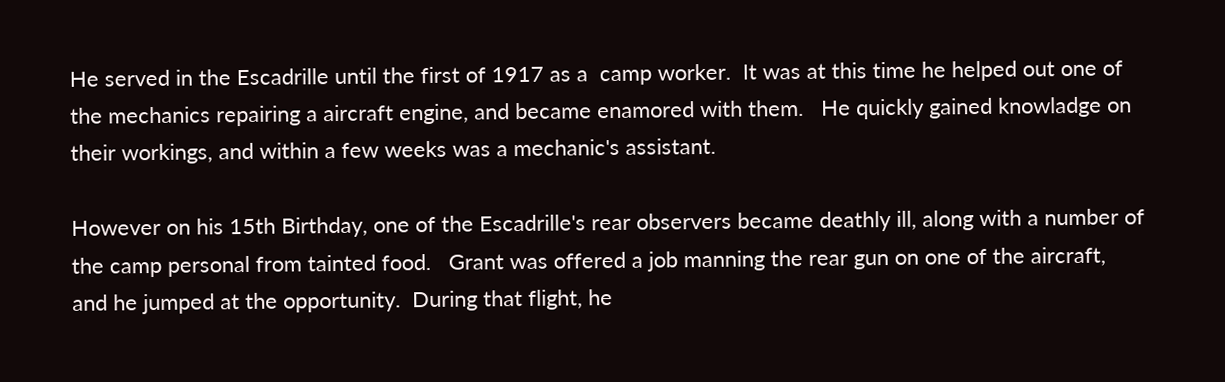He served in the Escadrille until the first of 1917 as a  camp worker.  It was at this time he helped out one of the mechanics repairing a aircraft engine, and became enamored with them.   He quickly gained knowladge on their workings, and within a few weeks was a mechanic's assistant.

However on his 15th Birthday, one of the Escadrille's rear observers became deathly ill, along with a number of the camp personal from tainted food.   Grant was offered a job manning the rear gun on one of the aircraft, and he jumped at the opportunity.  During that flight, he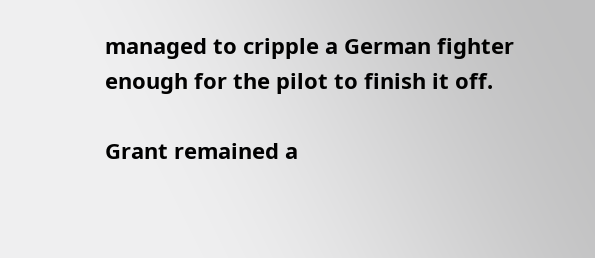managed to cripple a German fighter enough for the pilot to finish it off.

Grant remained a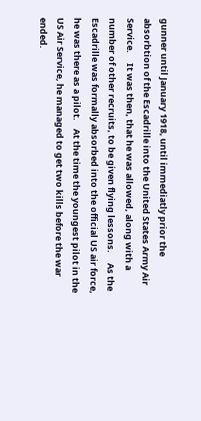gunner until January 1918, until immediatly prior the absorbtion of the Escadrille into the United States Army Air Service.     It was then, that he was allowed, along with a number of other recruits, to be given flying lessons.     As the Escadrille was formally absorbed into the official US air force, he was there as a pilot.    At the time the youngest pilot in the US Air Service, he managed to get two kills before the war ended.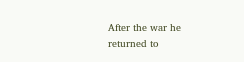After the war he returned to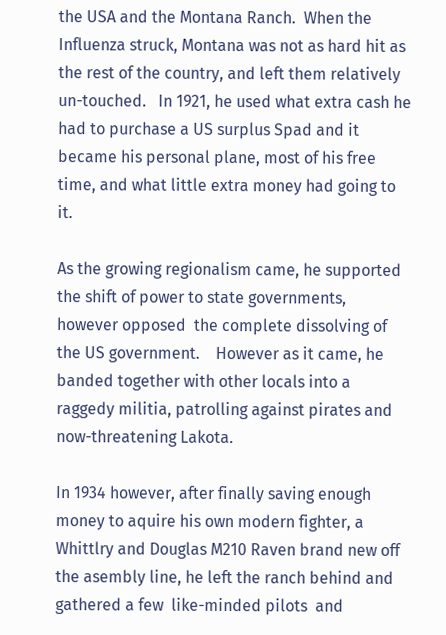the USA and the Montana Ranch.  When the Influenza struck, Montana was not as hard hit as the rest of the country, and left them relatively un-touched.   In 1921, he used what extra cash he had to purchase a US surplus Spad and it became his personal plane, most of his free time, and what little extra money had going to it.

As the growing regionalism came, he supported the shift of power to state governments, however opposed  the complete dissolving of the US government.    However as it came, he banded together with other locals into a raggedy militia, patrolling against pirates and now-threatening Lakota.

In 1934 however, after finally saving enough money to aquire his own modern fighter, a Whittlry and Douglas M210 Raven brand new off the asembly line, he left the ranch behind and gathered a few  like-minded pilots  and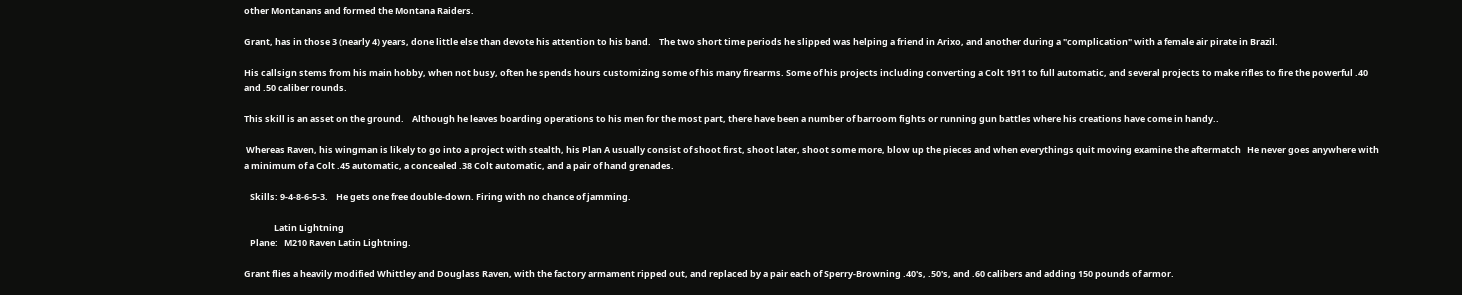other Montanans and formed the Montana Raiders.

Grant, has in those 3 (nearly 4) years, done little else than devote his attention to his band.    The two short time periods he slipped was helping a friend in Arixo, and another during a "complication" with a female air pirate in Brazil.

His callsign stems from his main hobby, when not busy, often he spends hours customizing some of his many firearms. Some of his projects including converting a Colt 1911 to full automatic, and several projects to make rifles to fire the powerful .40 and .50 caliber rounds.

This skill is an asset on the ground.    Although he leaves boarding operations to his men for the most part, there have been a number of barroom fights or running gun battles where his creations have come in handy..

 Whereas Raven, his wingman is likely to go into a project with stealth, his Plan A usually consist of shoot first, shoot later, shoot some more, blow up the pieces and when everythings quit moving examine the aftermatch   He never goes anywhere with a minimum of a Colt .45 automatic, a concealed .38 Colt automatic, and a pair of hand grenades.

   Skills: 9-4-8-6-5-3.    He gets one free double-down. Firing with no chance of jamming.

               Latin Lightning
   Plane:   M210 Raven Latin Lightning.

Grant flies a heavily modified Whittley and Douglass Raven, with the factory armament ripped out, and replaced by a pair each of Sperry-Browning .40's, .50's, and .60 calibers and adding 150 pounds of armor.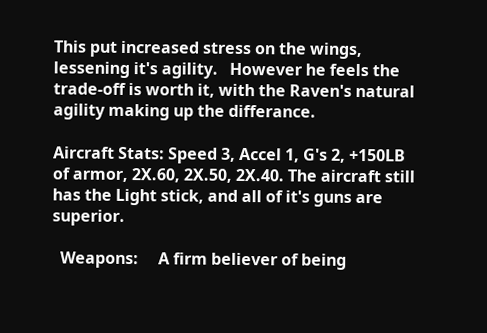This put increased stress on the wings, lessening it's agility.   However he feels the trade-off is worth it, with the Raven's natural agility making up the differance.

Aircraft Stats: Speed 3, Accel 1, G's 2, +150LB of armor, 2X.60, 2X.50, 2X.40. The aircraft still has the Light stick, and all of it's guns are superior.

  Weapons:     A firm believer of being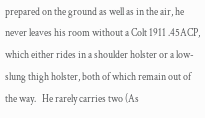prepared on the ground as well as in the air, he never leaves his room without a Colt 1911 .45ACP, which either rides in a shoulder holster or a low-slung thigh holster, both of which remain out of the way.   He rarely carries two (As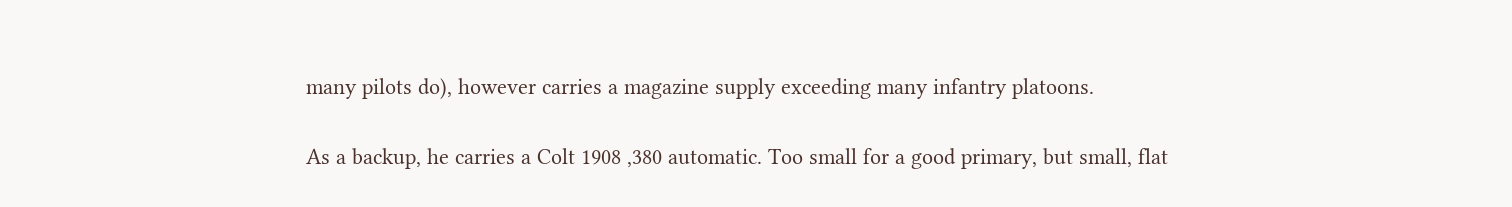many pilots do), however carries a magazine supply exceeding many infantry platoons.

As a backup, he carries a Colt 1908 ,380 automatic. Too small for a good primary, but small, flat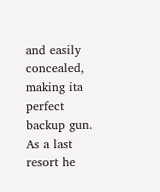and easily concealed, making ita perfect backup gun.   As a last resort he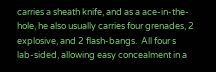carries a sheath knife, and as a ace-in-the-hole, he also usually carries four grenades, 2 explosive, and 2 flash-bangs.  All four s
lab-sided, allowing easy concealment in a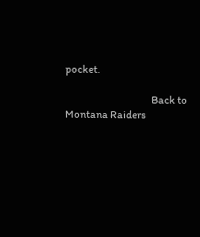pocket.

                                           Back to Montana Raiders